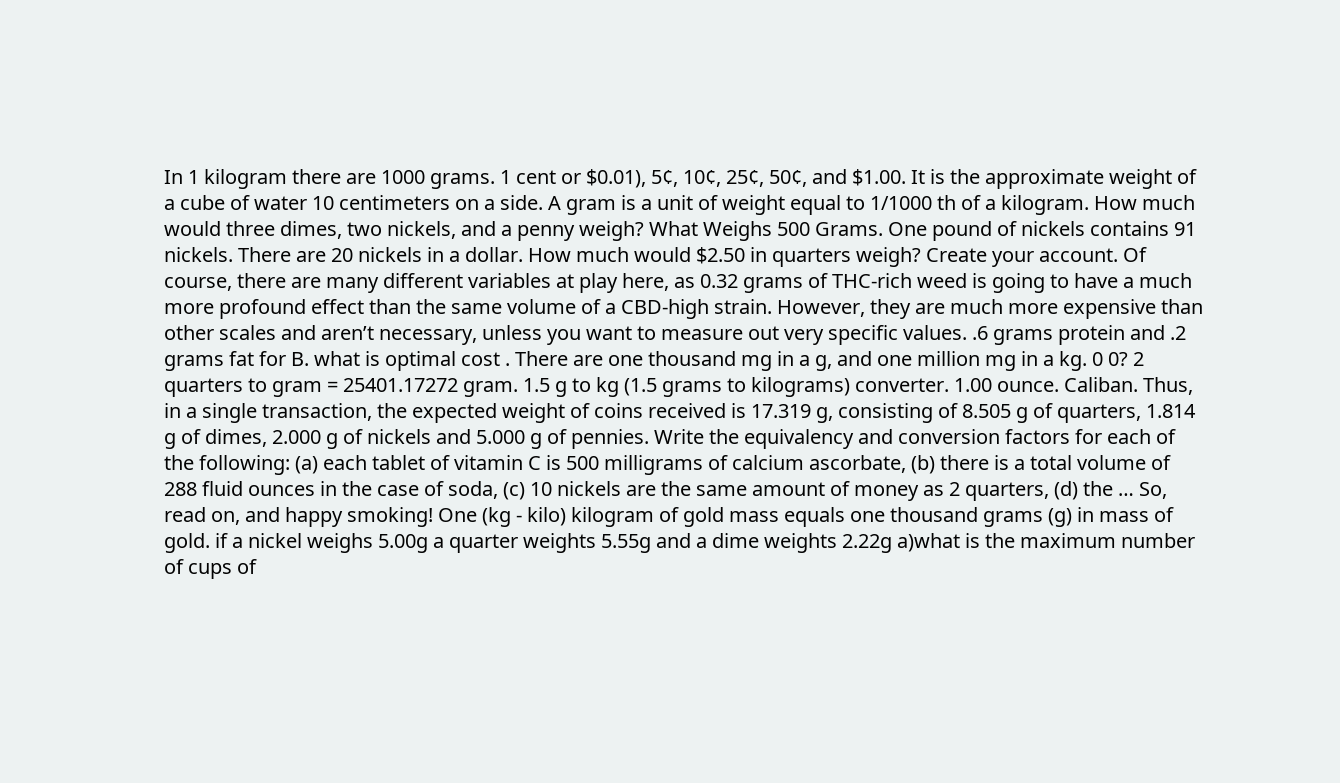In 1 kilogram there are 1000 grams. 1 cent or $0.01), 5¢, 10¢, 25¢, 50¢, and $1.00. It is the approximate weight of a cube of water 10 centimeters on a side. A gram is a unit of weight equal to 1/1000 th of a kilogram. How much would three dimes, two nickels, and a penny weigh? What Weighs 500 Grams. One pound of nickels contains 91 nickels. There are 20 nickels in a dollar. How much would $2.50 in quarters weigh? Create your account. Of course, there are many different variables at play here, as 0.32 grams of THC-rich weed is going to have a much more profound effect than the same volume of a CBD-high strain. However, they are much more expensive than other scales and aren’t necessary, unless you want to measure out very specific values. .6 grams protein and .2 grams fat for B. what is optimal cost . There are one thousand mg in a g, and one million mg in a kg. 0 0? 2 quarters to gram = 25401.17272 gram. 1.5 g to kg (1.5 grams to kilograms) converter. 1.00 ounce. Caliban. Thus, in a single transaction, the expected weight of coins received is 17.319 g, consisting of 8.505 g of quarters, 1.814 g of dimes, 2.000 g of nickels and 5.000 g of pennies. Write the equivalency and conversion factors for each of the following: (a) each tablet of vitamin C is 500 milligrams of calcium ascorbate, (b) there is a total volume of 288 fluid ounces in the case of soda, (c) 10 nickels are the same amount of money as 2 quarters, (d) the … So, read on, and happy smoking! One (kg - kilo) kilogram of gold mass equals one thousand grams (g) in mass of gold. if a nickel weighs 5.00g a quarter weights 5.55g and a dime weights 2.22g a)what is the maximum number of cups of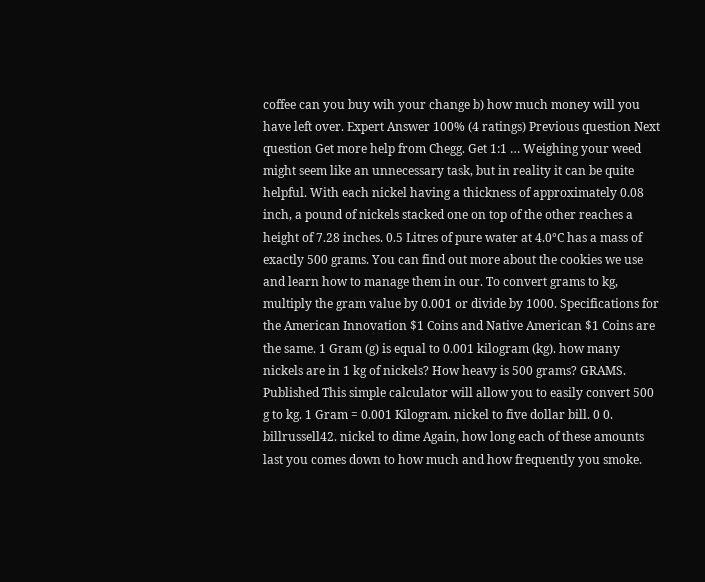coffee can you buy wih your change b) how much money will you have left over. Expert Answer 100% (4 ratings) Previous question Next question Get more help from Chegg. Get 1:1 … Weighing your weed might seem like an unnecessary task, but in reality it can be quite helpful. With each nickel having a thickness of approximately 0.08 inch, a pound of nickels stacked one on top of the other reaches a height of 7.28 inches. 0.5 Litres of pure water at 4.0°C has a mass of exactly 500 grams. You can find out more about the cookies we use and learn how to manage them in our. To convert grams to kg, multiply the gram value by 0.001 or divide by 1000. Specifications for the American Innovation $1 Coins and Native American $1 Coins are the same. 1 Gram (g) is equal to 0.001 kilogram (kg). how many nickels are in 1 kg of nickels? How heavy is 500 grams? GRAMS. Published This simple calculator will allow you to easily convert 500 g to kg. 1 Gram = 0.001 Kilogram. nickel to five dollar bill. 0 0. billrussell42. nickel to dime Again, how long each of these amounts last you comes down to how much and how frequently you smoke.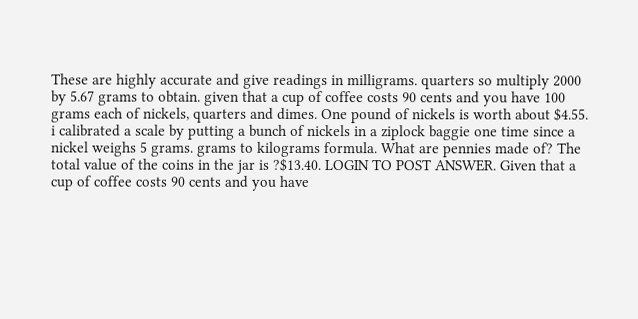These are highly accurate and give readings in milligrams. quarters so multiply 2000 by 5.67 grams to obtain. given that a cup of coffee costs 90 cents and you have 100 grams each of nickels, quarters and dimes. One pound of nickels is worth about $4.55. i calibrated a scale by putting a bunch of nickels in a ziplock baggie one time since a nickel weighs 5 grams. grams to kilograms formula. What are pennies made of? The total value of the coins in the jar is ?$13.40. LOGIN TO POST ANSWER. Given that a cup of coffee costs 90 cents and you have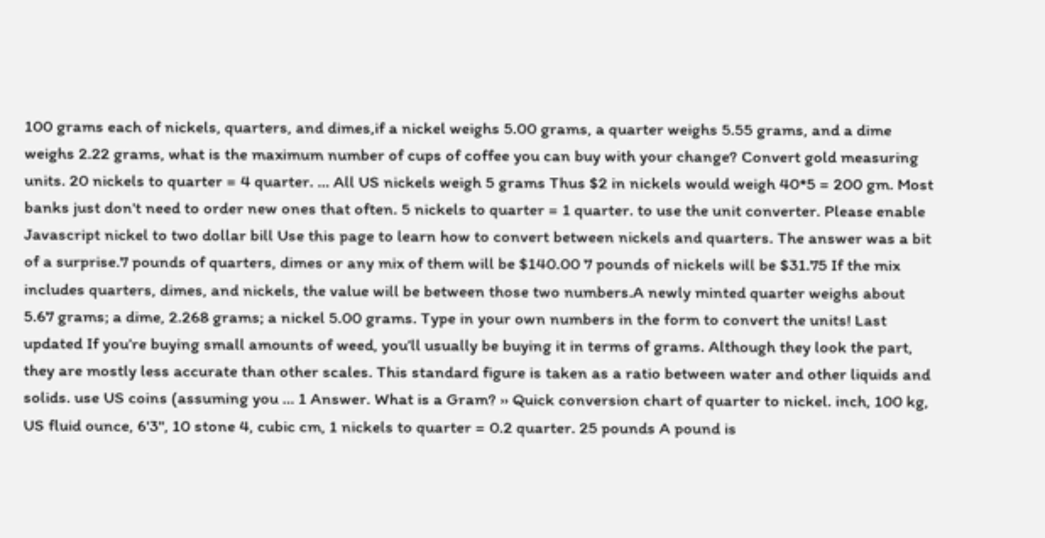100 grams each of nickels, quarters, and dimes,if a nickel weighs 5.00 grams, a quarter weighs 5.55 grams, and a dime weighs 2.22 grams, what is the maximum number of cups of coffee you can buy with your change? Convert gold measuring units. 20 nickels to quarter = 4 quarter. ... All US nickels weigh 5 grams Thus $2 in nickels would weigh 40*5 = 200 gm. Most banks just don't need to order new ones that often. 5 nickels to quarter = 1 quarter. to use the unit converter. Please enable Javascript nickel to two dollar bill Use this page to learn how to convert between nickels and quarters. The answer was a bit of a surprise.7 pounds of quarters, dimes or any mix of them will be $140.00 7 pounds of nickels will be $31.75 If the mix includes quarters, dimes, and nickels, the value will be between those two numbers.A newly minted quarter weighs about 5.67 grams; a dime, 2.268 grams; a nickel 5.00 grams. Type in your own numbers in the form to convert the units! Last updated If you’re buying small amounts of weed, you’ll usually be buying it in terms of grams. Although they look the part, they are mostly less accurate than other scales. This standard figure is taken as a ratio between water and other liquids and solids. use US coins (assuming you … 1 Answer. What is a Gram? ›› Quick conversion chart of quarter to nickel. inch, 100 kg, US fluid ounce, 6'3", 10 stone 4, cubic cm, 1 nickels to quarter = 0.2 quarter. 25 pounds A pound is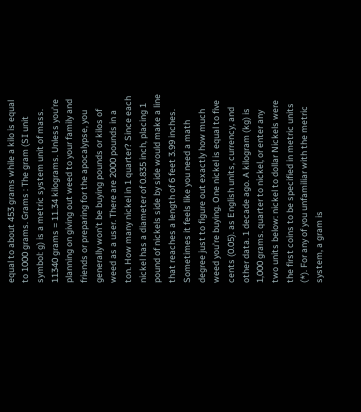equal to about 453 grams while a kilo is equal to 1000 grams. Grams : The gram (SI unit symbol: g) is a metric system unit of mass. 11340 grams = 11.34 kilograms. Unless you’re planning on giving out weed to your family and friends or preparing for the apocalypse, you generally won’t be buying pounds or kilos of weed as a user. There are 2000 pounds in a ton. How many nickel in 1 quarter? Since each nickel has a diameter of 0.835 inch, placing 1 pound of nickels side by side would make a line that reaches a length of 6 feet 3.99 inches. Sometimes it feels like you need a math degree just to figure out exactly how much weed you’re buying. One nickel is equal to five cents (0.05). as English units, currency, and other data. 1 decade ago. A kilogram (kg) is 1,000 grams. quarter to nickel, or enter any two units below: nickel to dollar Nickels were the first coins to be specified in metric units (*). For any of you unfamiliar with the metric system, a gram is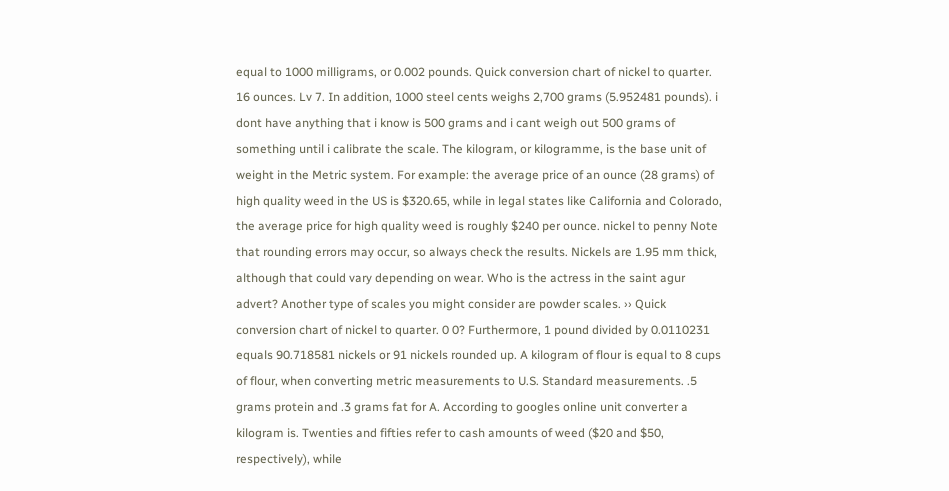equal to 1000 milligrams, or 0.002 pounds. Quick conversion chart of nickel to quarter. 16 ounces. Lv 7. In addition, 1000 steel cents weighs 2,700 grams (5.952481 pounds). i dont have anything that i know is 500 grams and i cant weigh out 500 grams of something until i calibrate the scale. The kilogram, or kilogramme, is the base unit of weight in the Metric system. For example: the average price of an ounce (28 grams) of high quality weed in the US is $320.65, while in legal states like California and Colorado, the average price for high quality weed is roughly $240 per ounce. nickel to penny Note that rounding errors may occur, so always check the results. Nickels are 1.95 mm thick, although that could vary depending on wear. Who is the actress in the saint agur advert? Another type of scales you might consider are powder scales. ›› Quick conversion chart of nickel to quarter. 0 0? Furthermore, 1 pound divided by 0.0110231 equals 90.718581 nickels or 91 nickels rounded up. A kilogram of flour is equal to 8 cups of flour, when converting metric measurements to U.S. Standard measurements. .5 grams protein and .3 grams fat for A. According to googles online unit converter a kilogram is. Twenties and fifties refer to cash amounts of weed ($20 and $50, respectively), while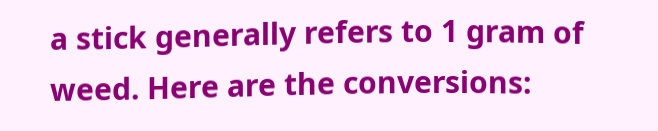a stick generally refers to 1 gram of weed. Here are the conversions: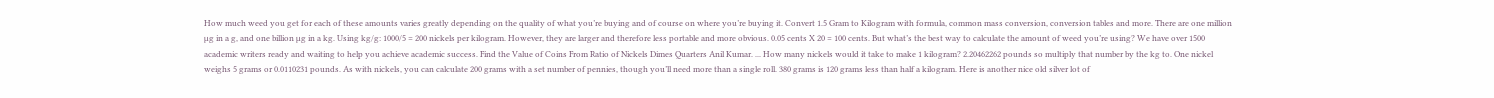How much weed you get for each of these amounts varies greatly depending on the quality of what you’re buying and of course on where you’re buying it. Convert 1.5 Gram to Kilogram with formula, common mass conversion, conversion tables and more. There are one million µg in a g, and one billion µg in a kg. Using kg/g: 1000/5 = 200 nickels per kilogram. However, they are larger and therefore less portable and more obvious. 0.05 cents X 20 = 100 cents. But what’s the best way to calculate the amount of weed you’re using? We have over 1500 academic writers ready and waiting to help you achieve academic success. Find the Value of Coins From Ratio of Nickels Dimes Quarters Anil Kumar. ... How many nickels would it take to make 1 kilogram? 2.20462262 pounds so multiply that number by the kg to. One nickel weighs 5 grams or 0.0110231 pounds. As with nickels, you can calculate 200 grams with a set number of pennies, though you’ll need more than a single roll. 380 grams is 120 grams less than half a kilogram. Here is another nice old silver lot of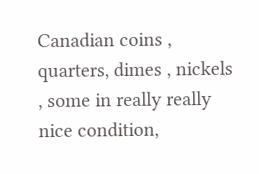Canadian coins , quarters, dimes , nickels , some in really really nice condition,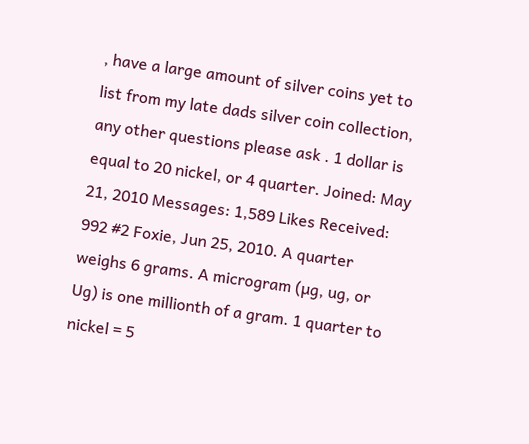, have a large amount of silver coins yet to list from my late dads silver coin collection, any other questions please ask . 1 dollar is equal to 20 nickel, or 4 quarter. Joined: May 21, 2010 Messages: 1,589 Likes Received: 992 #2 Foxie, Jun 25, 2010. A quarter weighs 6 grams. A microgram (µg, ug, or Ug) is one millionth of a gram. 1 quarter to nickel = 5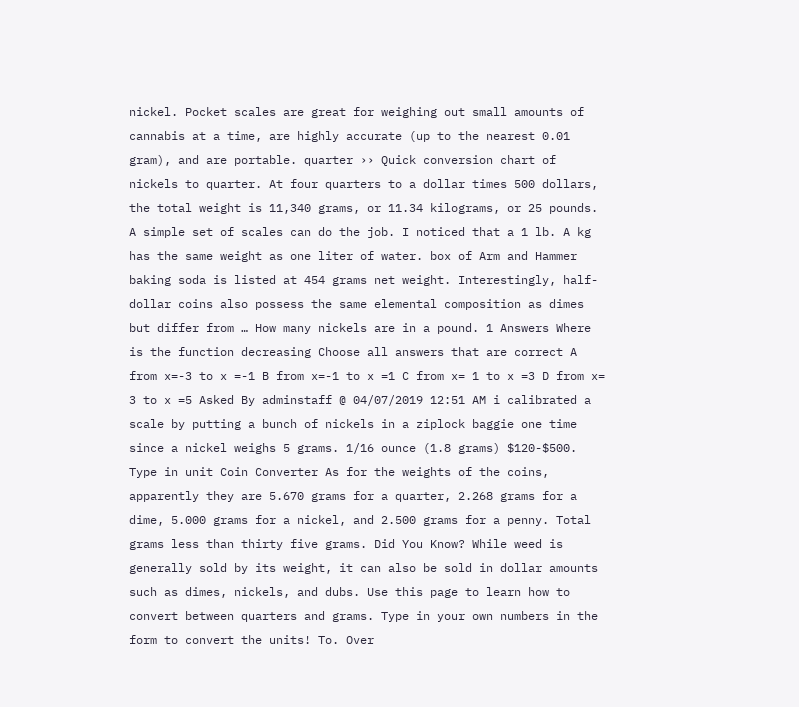nickel. Pocket scales are great for weighing out small amounts of cannabis at a time, are highly accurate (up to the nearest 0.01 gram), and are portable. quarter ›› Quick conversion chart of nickels to quarter. At four quarters to a dollar times 500 dollars, the total weight is 11,340 grams, or 11.34 kilograms, or 25 pounds. A simple set of scales can do the job. I noticed that a 1 lb. A kg has the same weight as one liter of water. box of Arm and Hammer baking soda is listed at 454 grams net weight. Interestingly, half-dollar coins also possess the same elemental composition as dimes but differ from … How many nickels are in a pound. 1 Answers Where is the function decreasing Choose all answers that are correct A from x=-3 to x =-1 B from x=-1 to x =1 C from x= 1 to x =3 D from x= 3 to x =5 Asked By adminstaff @ 04/07/2019 12:51 AM i calibrated a scale by putting a bunch of nickels in a ziplock baggie one time since a nickel weighs 5 grams. 1/16 ounce (1.8 grams) $120-$500. Type in unit Coin Converter As for the weights of the coins, apparently they are 5.670 grams for a quarter, 2.268 grams for a dime, 5.000 grams for a nickel, and 2.500 grams for a penny. Total grams less than thirty five grams. Did You Know? While weed is generally sold by its weight, it can also be sold in dollar amounts such as dimes, nickels, and dubs. Use this page to learn how to convert between quarters and grams. Type in your own numbers in the form to convert the units! To. Over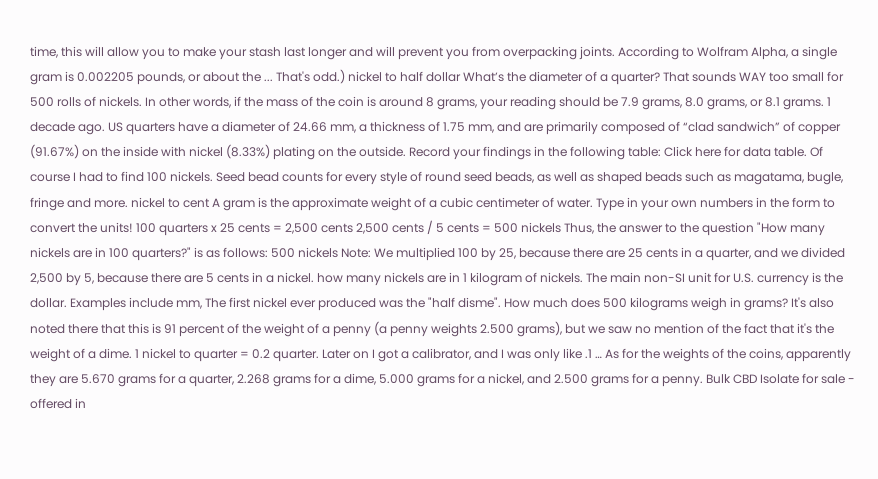time, this will allow you to make your stash last longer and will prevent you from overpacking joints. According to Wolfram Alpha, a single gram is 0.002205 pounds, or about the ... That's odd.) nickel to half dollar What’s the diameter of a quarter? That sounds WAY too small for 500 rolls of nickels. In other words, if the mass of the coin is around 8 grams, your reading should be 7.9 grams, 8.0 grams, or 8.1 grams. 1 decade ago. US quarters have a diameter of 24.66 mm, a thickness of 1.75 mm, and are primarily composed of “clad sandwich” of copper (91.67%) on the inside with nickel (8.33%) plating on the outside. Record your findings in the following table: Click here for data table. Of course I had to find 100 nickels. Seed bead counts for every style of round seed beads, as well as shaped beads such as magatama, bugle, fringe and more. nickel to cent A gram is the approximate weight of a cubic centimeter of water. Type in your own numbers in the form to convert the units! 100 quarters x 25 cents = 2,500 cents 2,500 cents / 5 cents = 500 nickels Thus, the answer to the question "How many nickels are in 100 quarters?" is as follows: 500 nickels Note: We multiplied 100 by 25, because there are 25 cents in a quarter, and we divided 2,500 by 5, because there are 5 cents in a nickel. how many nickels are in 1 kilogram of nickels. The main non-SI unit for U.S. currency is the dollar. Examples include mm, The first nickel ever produced was the "half disme". How much does 500 kilograms weigh in grams? It's also noted there that this is 91 percent of the weight of a penny (a penny weights 2.500 grams), but we saw no mention of the fact that it's the weight of a dime. 1 nickel to quarter = 0.2 quarter. Later on I got a calibrator, and I was only like .1 … As for the weights of the coins, apparently they are 5.670 grams for a quarter, 2.268 grams for a dime, 5.000 grams for a nickel, and 2.500 grams for a penny. Bulk CBD Isolate for sale - offered in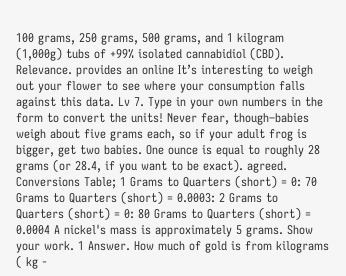100 grams, 250 grams, 500 grams, and 1 kilogram (1,000g) tubs of +99% isolated cannabidiol (CBD). Relevance. provides an online It’s interesting to weigh out your flower to see where your consumption falls against this data. Lv 7. Type in your own numbers in the form to convert the units! Never fear, though–babies weigh about five grams each, so if your adult frog is bigger, get two babies. One ounce is equal to roughly 28 grams (or 28.4, if you want to be exact). agreed. Conversions Table; 1 Grams to Quarters (short) = 0: 70 Grams to Quarters (short) = 0.0003: 2 Grams to Quarters (short) = 0: 80 Grams to Quarters (short) = 0.0004 A nickel's mass is approximately 5 grams. Show your work. 1 Answer. How much of gold is from kilograms ( kg -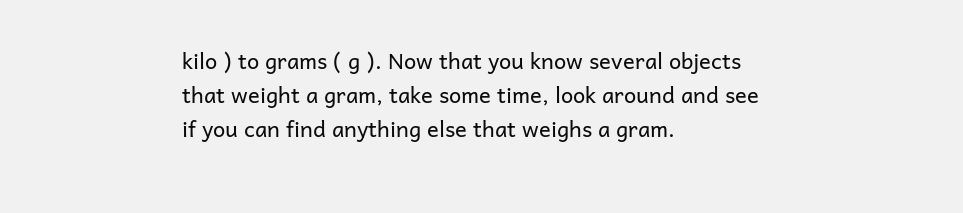kilo ) to grams ( g ). Now that you know several objects that weight a gram, take some time, look around and see if you can find anything else that weighs a gram.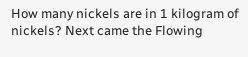How many nickels are in 1 kilogram of nickels? Next came the Flowing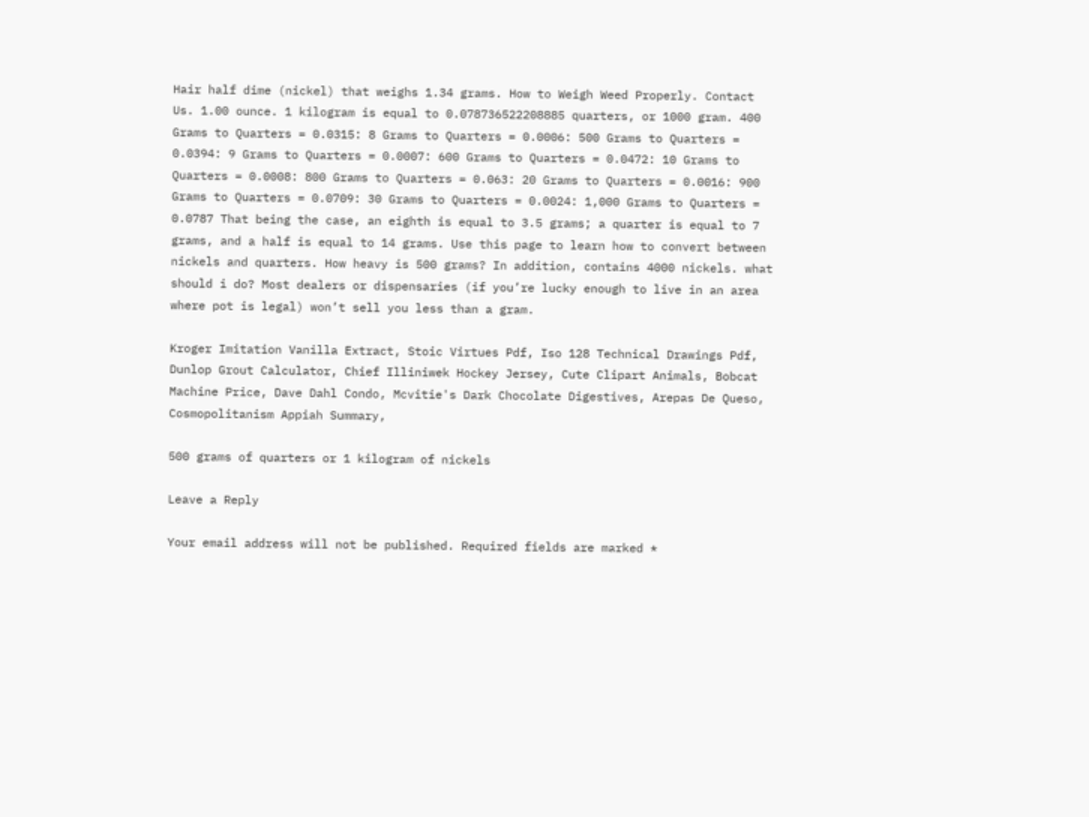Hair half dime (nickel) that weighs 1.34 grams. How to Weigh Weed Properly. Contact Us. 1.00 ounce. 1 kilogram is equal to 0.078736522208885 quarters, or 1000 gram. 400 Grams to Quarters = 0.0315: 8 Grams to Quarters = 0.0006: 500 Grams to Quarters = 0.0394: 9 Grams to Quarters = 0.0007: 600 Grams to Quarters = 0.0472: 10 Grams to Quarters = 0.0008: 800 Grams to Quarters = 0.063: 20 Grams to Quarters = 0.0016: 900 Grams to Quarters = 0.0709: 30 Grams to Quarters = 0.0024: 1,000 Grams to Quarters = 0.0787 That being the case, an eighth is equal to 3.5 grams; a quarter is equal to 7 grams, and a half is equal to 14 grams. Use this page to learn how to convert between nickels and quarters. How heavy is 500 grams? In addition, contains 4000 nickels. what should i do? Most dealers or dispensaries (if you’re lucky enough to live in an area where pot is legal) won’t sell you less than a gram.

Kroger Imitation Vanilla Extract, Stoic Virtues Pdf, Iso 128 Technical Drawings Pdf, Dunlop Grout Calculator, Chief Illiniwek Hockey Jersey, Cute Clipart Animals, Bobcat Machine Price, Dave Dahl Condo, Mcvitie's Dark Chocolate Digestives, Arepas De Queso, Cosmopolitanism Appiah Summary,

500 grams of quarters or 1 kilogram of nickels

Leave a Reply

Your email address will not be published. Required fields are marked *